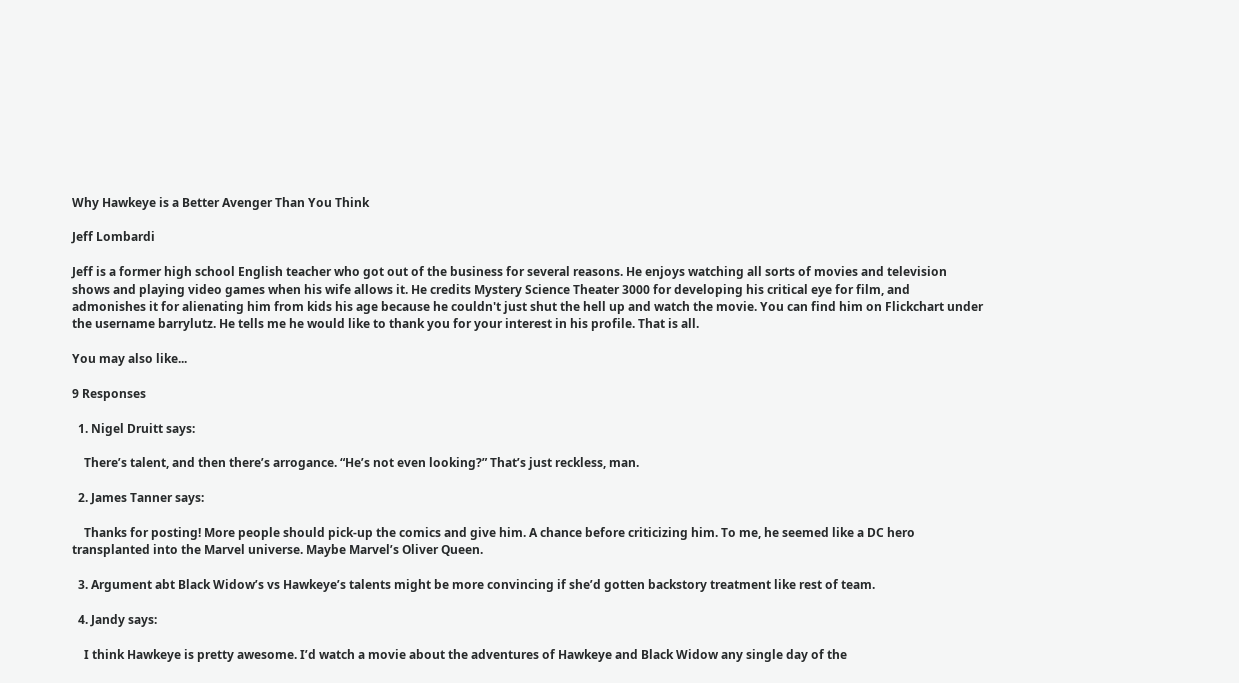Why Hawkeye is a Better Avenger Than You Think

Jeff Lombardi

Jeff is a former high school English teacher who got out of the business for several reasons. He enjoys watching all sorts of movies and television shows and playing video games when his wife allows it. He credits Mystery Science Theater 3000 for developing his critical eye for film, and admonishes it for alienating him from kids his age because he couldn't just shut the hell up and watch the movie. You can find him on Flickchart under the username barrylutz. He tells me he would like to thank you for your interest in his profile. That is all.

You may also like...

9 Responses

  1. Nigel Druitt says:

    There’s talent, and then there’s arrogance. “He’s not even looking?” That’s just reckless, man.

  2. James Tanner says:

    Thanks for posting! More people should pick-up the comics and give him. A chance before criticizing him. To me, he seemed like a DC hero transplanted into the Marvel universe. Maybe Marvel’s Oliver Queen.

  3. Argument abt Black Widow’s vs Hawkeye’s talents might be more convincing if she’d gotten backstory treatment like rest of team.

  4. Jandy says:

    I think Hawkeye is pretty awesome. I’d watch a movie about the adventures of Hawkeye and Black Widow any single day of the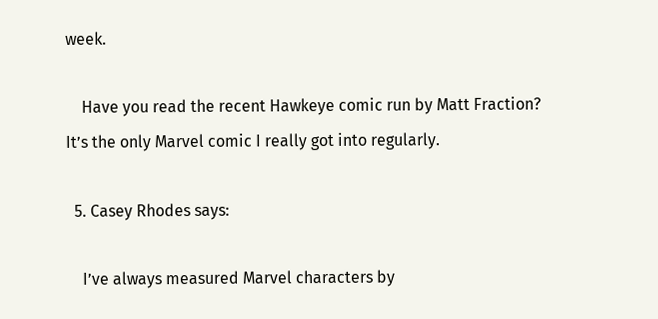week.

    Have you read the recent Hawkeye comic run by Matt Fraction? It’s the only Marvel comic I really got into regularly.

  5. Casey Rhodes says:

    I’ve always measured Marvel characters by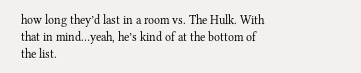how long they’d last in a room vs. The Hulk. With that in mind…yeah, he’s kind of at the bottom of the list.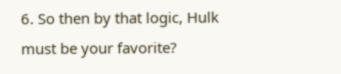6. So then by that logic, Hulk must be your favorite?